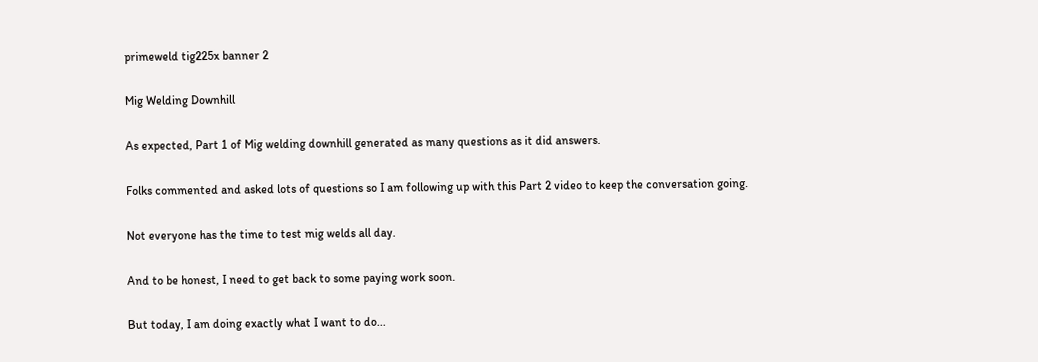primeweld tig225x banner 2

Mig Welding Downhill

As expected, Part 1 of Mig welding downhill generated as many questions as it did answers.

Folks commented and asked lots of questions so I am following up with this Part 2 video to keep the conversation going.

Not everyone has the time to test mig welds all day.

And to be honest, I need to get back to some paying work soon.

But today, I am doing exactly what I want to do...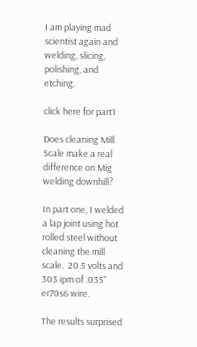I am playing mad scientist again and welding, slicing, polishing, and etching.

click here for part1

Does cleaning Mill Scale make a real difference on Mig welding downhill?

In part one, I welded a lap joint using hot rolled steel without cleaning the mill scale.  20.5 volts and 303 ipm of .035" er70s6 wire.

The results surprised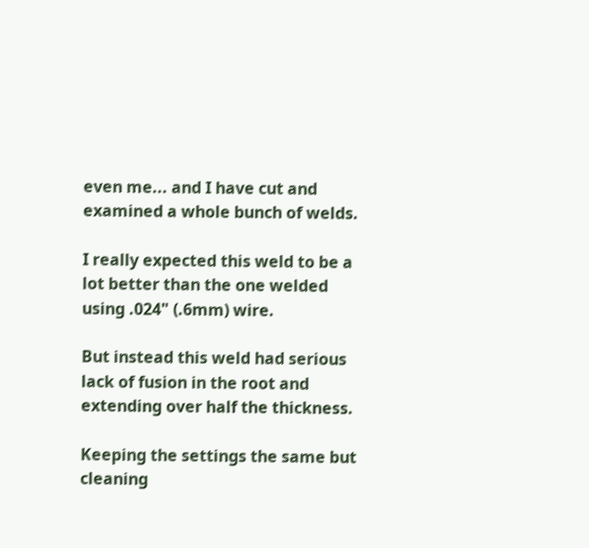even me... and I have cut and examined a whole bunch of welds.

I really expected this weld to be a lot better than the one welded using .024" (.6mm) wire.

But instead this weld had serious lack of fusion in the root and extending over half the thickness.

Keeping the settings the same but cleaning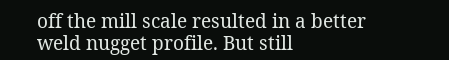off the mill scale resulted in a better weld nugget profile. But still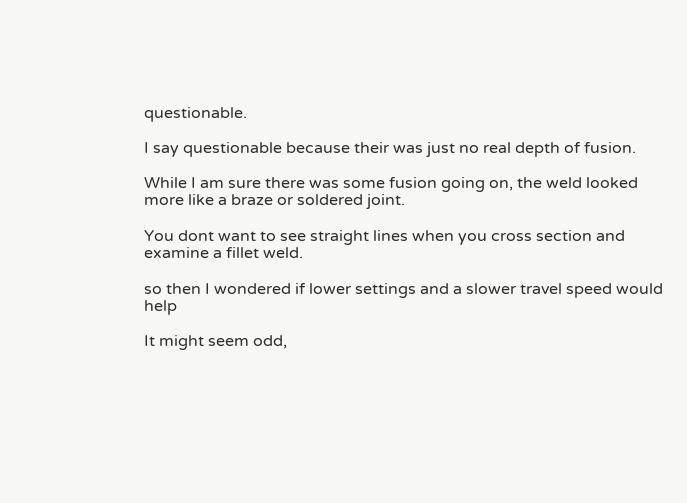questionable.

I say questionable because their was just no real depth of fusion.

While I am sure there was some fusion going on, the weld looked more like a braze or soldered joint.

You dont want to see straight lines when you cross section and examine a fillet weld.

so then I wondered if lower settings and a slower travel speed would help

It might seem odd,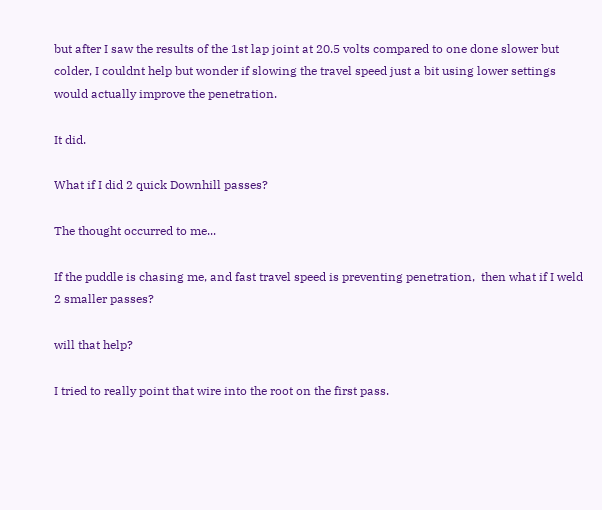but after I saw the results of the 1st lap joint at 20.5 volts compared to one done slower but colder, I couldnt help but wonder if slowing the travel speed just a bit using lower settings would actually improve the penetration.

It did.

What if I did 2 quick Downhill passes?

The thought occurred to me...

If the puddle is chasing me, and fast travel speed is preventing penetration,  then what if I weld 2 smaller passes?

will that help?

I tried to really point that wire into the root on the first pass.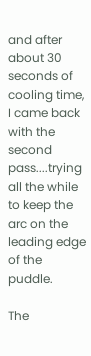and after about 30 seconds of cooling time, I came back with the second pass....trying all the while to keep the arc on the leading edge of the puddle.

The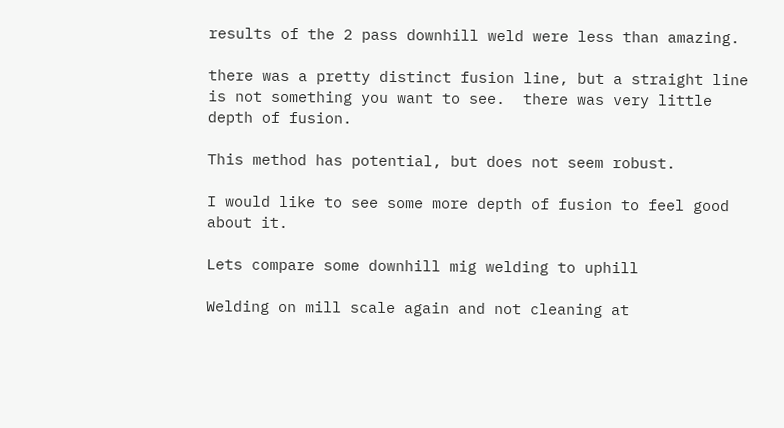results of the 2 pass downhill weld were less than amazing.

there was a pretty distinct fusion line, but a straight line is not something you want to see.  there was very little depth of fusion.

This method has potential, but does not seem robust.

I would like to see some more depth of fusion to feel good about it.

Lets compare some downhill mig welding to uphill

Welding on mill scale again and not cleaning at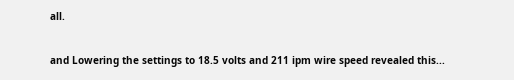all.

and Lowering the settings to 18.5 volts and 211 ipm wire speed revealed this...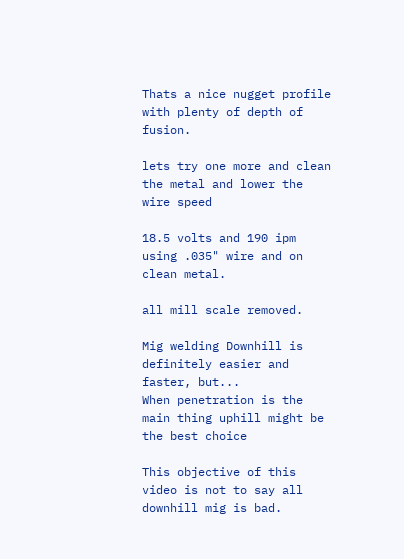Thats a nice nugget profile with plenty of depth of fusion.

lets try one more and clean the metal and lower the wire speed

18.5 volts and 190 ipm using .035" wire and on clean metal.

all mill scale removed.

Mig welding Downhill is definitely easier and faster, but...
When penetration is the main thing uphill might be the best choice

This objective of this video is not to say all downhill mig is bad.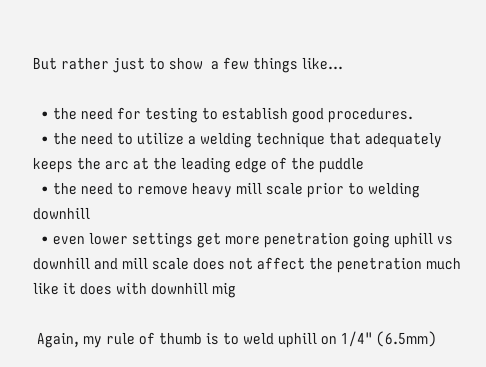But rather just to show  a few things like...

  • the need for testing to establish good procedures.
  • the need to utilize a welding technique that adequately keeps the arc at the leading edge of the puddle
  • the need to remove heavy mill scale prior to welding downhill
  • even lower settings get more penetration going uphill vs downhill and mill scale does not affect the penetration much like it does with downhill mig

 Again, my rule of thumb is to weld uphill on 1/4" (6.5mm)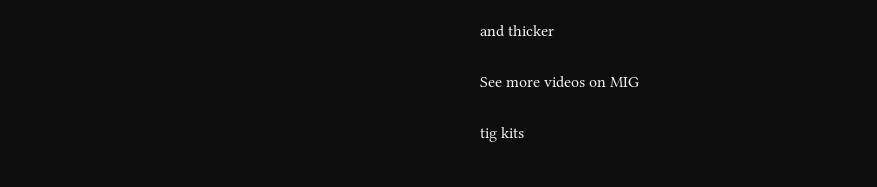and thicker

See more videos on MIG

tig kits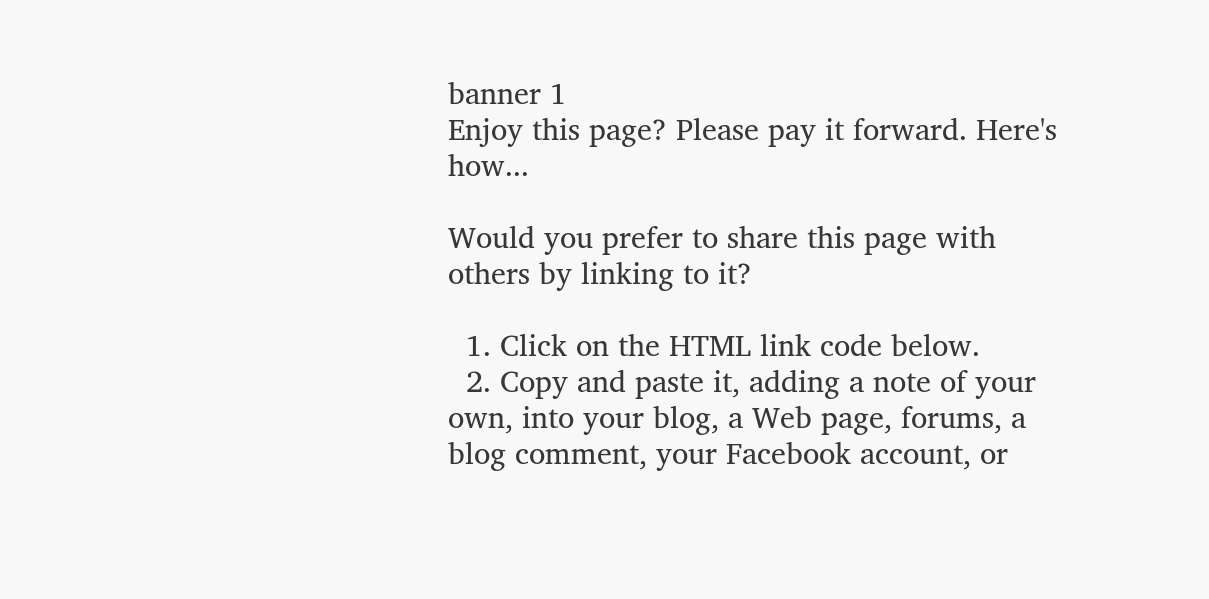banner 1
Enjoy this page? Please pay it forward. Here's how...

Would you prefer to share this page with others by linking to it?

  1. Click on the HTML link code below.
  2. Copy and paste it, adding a note of your own, into your blog, a Web page, forums, a blog comment, your Facebook account, or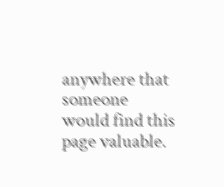anywhere that someone would find this page valuable.